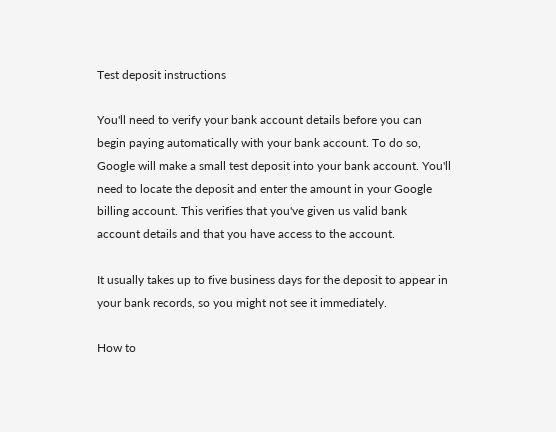Test deposit instructions

You'll need to verify your bank account details before you can begin paying automatically with your bank account. To do so, Google will make a small test deposit into your bank account. You'll need to locate the deposit and enter the amount in your Google billing account. This verifies that you've given us valid bank account details and that you have access to the account.

It usually takes up to five business days for the deposit to appear in your bank records, so you might not see it immediately.

How to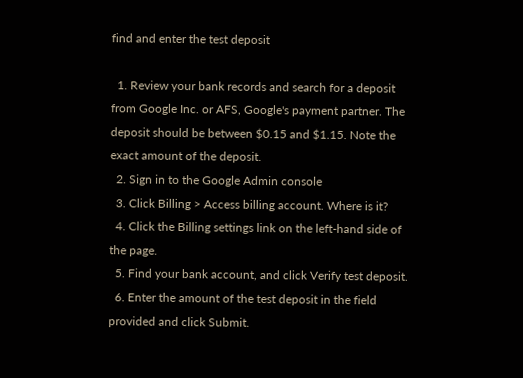find and enter the test deposit

  1. Review your bank records and search for a deposit from Google Inc. or AFS, Google's payment partner. The deposit should be between $0.15 and $1.15. Note the exact amount of the deposit.
  2. Sign in to the Google Admin console
  3. Click Billing > Access billing account. Where is it?
  4. Click the Billing settings link on the left-hand side of the page.
  5. Find your bank account, and click Verify test deposit.
  6. Enter the amount of the test deposit in the field provided and click Submit.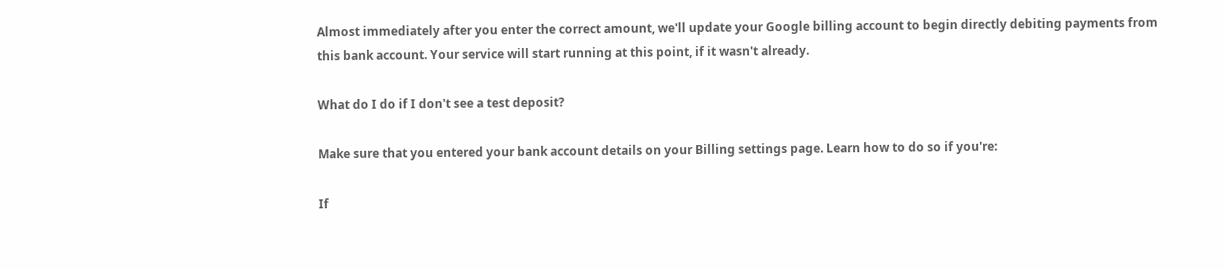Almost immediately after you enter the correct amount, we'll update your Google billing account to begin directly debiting payments from this bank account. Your service will start running at this point, if it wasn't already.

What do I do if I don't see a test deposit?

Make sure that you entered your bank account details on your Billing settings page. Learn how to do so if you're:

If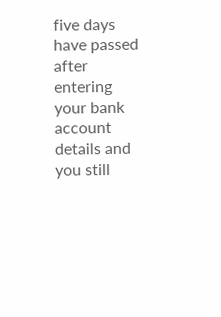five days have passed after entering your bank account details and you still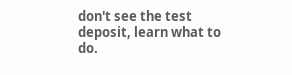don't see the test deposit, learn what to do.